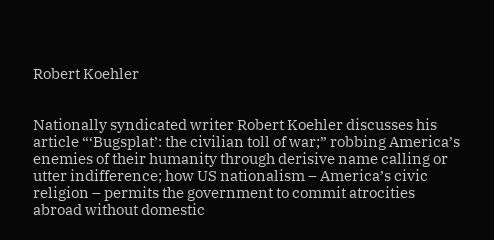Robert Koehler


Nationally syndicated writer Robert Koehler discusses his article “‘Bugsplat’: the civilian toll of war;” robbing America’s enemies of their humanity through derisive name calling or utter indifference; how US nationalism – America’s civic religion – permits the government to commit atrocities abroad without domestic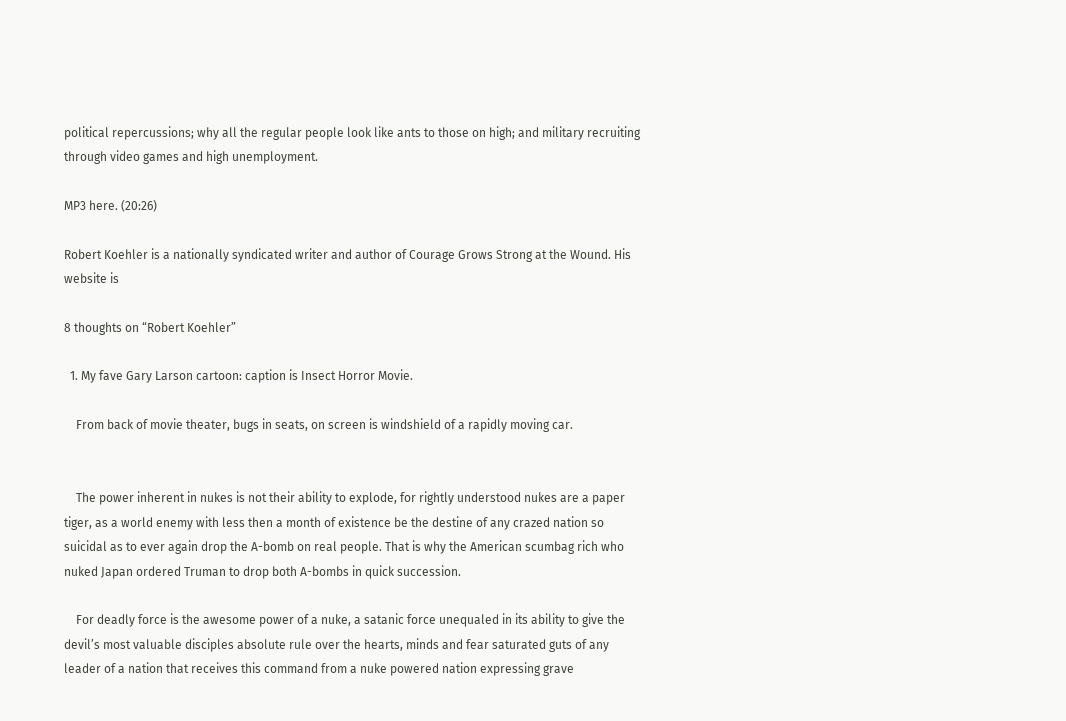political repercussions; why all the regular people look like ants to those on high; and military recruiting through video games and high unemployment.

MP3 here. (20:26)

Robert Koehler is a nationally syndicated writer and author of Courage Grows Strong at the Wound. His website is

8 thoughts on “Robert Koehler”

  1. My fave Gary Larson cartoon: caption is Insect Horror Movie.

    From back of movie theater, bugs in seats, on screen is windshield of a rapidly moving car.


    The power inherent in nukes is not their ability to explode, for rightly understood nukes are a paper tiger, as a world enemy with less then a month of existence be the destine of any crazed nation so suicidal as to ever again drop the A-bomb on real people. That is why the American scumbag rich who nuked Japan ordered Truman to drop both A-bombs in quick succession.

    For deadly force is the awesome power of a nuke, a satanic force unequaled in its ability to give the devil’s most valuable disciples absolute rule over the hearts, minds and fear saturated guts of any leader of a nation that receives this command from a nuke powered nation expressing grave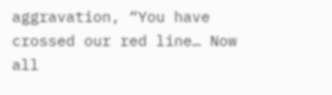aggravation, “You have crossed our red line… Now all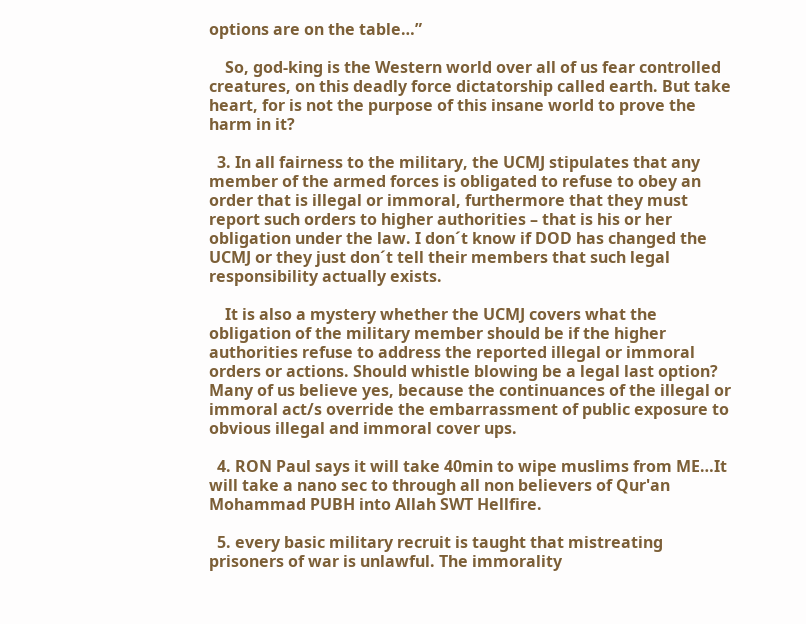options are on the table…”

    So, god-king is the Western world over all of us fear controlled creatures, on this deadly force dictatorship called earth. But take heart, for is not the purpose of this insane world to prove the harm in it?

  3. In all fairness to the military, the UCMJ stipulates that any member of the armed forces is obligated to refuse to obey an order that is illegal or immoral, furthermore that they must report such orders to higher authorities – that is his or her obligation under the law. I don´t know if DOD has changed the UCMJ or they just don´t tell their members that such legal responsibility actually exists.

    It is also a mystery whether the UCMJ covers what the obligation of the military member should be if the higher authorities refuse to address the reported illegal or immoral orders or actions. Should whistle blowing be a legal last option? Many of us believe yes, because the continuances of the illegal or immoral act/s override the embarrassment of public exposure to obvious illegal and immoral cover ups.

  4. RON Paul says it will take 40min to wipe muslims from ME…It will take a nano sec to through all non believers of Qur'an Mohammad PUBH into Allah SWT Hellfire.

  5. every basic military recruit is taught that mistreating prisoners of war is unlawful. The immorality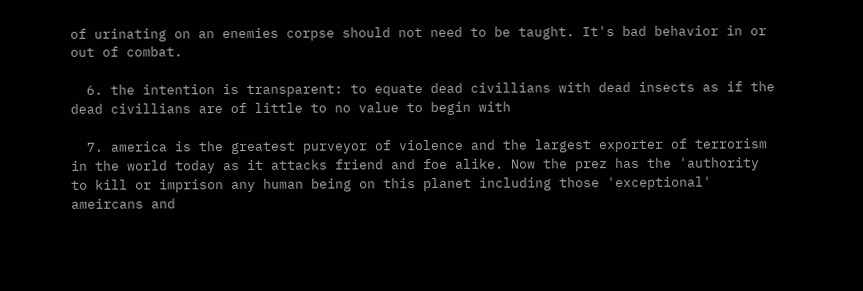of urinating on an enemies corpse should not need to be taught. It's bad behavior in or out of combat.

  6. the intention is transparent: to equate dead civillians with dead insects as if the dead civillians are of little to no value to begin with

  7. america is the greatest purveyor of violence and the largest exporter of terrorism in the world today as it attacks friend and foe alike. Now the prez has the 'authority to kill or imprison any human being on this planet including those 'exceptional' ameircans and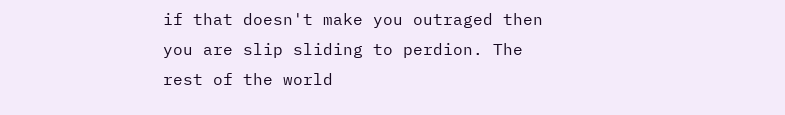if that doesn't make you outraged then you are slip sliding to perdion. The rest of the world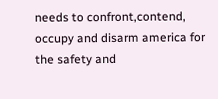needs to confront,contend, occupy and disarm america for the safety and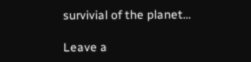survivial of the planet…

Leave a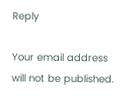Reply

Your email address will not be published.